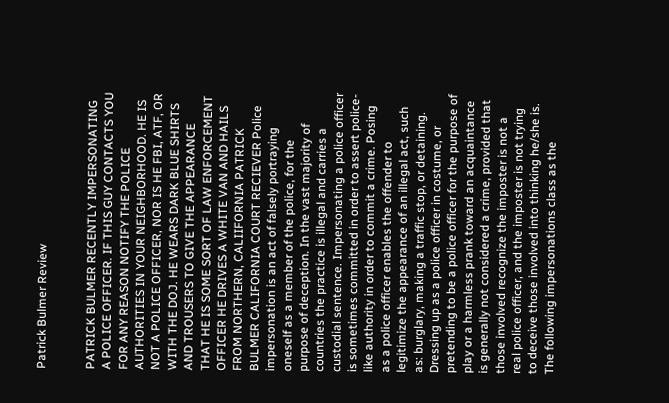Patrick Bulmer Review


PATRICK BULMER RECENTLY IMPERSONATING A POLICE OFFICER. IF THIS GUY CONTACTS YOU FOR ANY REASON NOTIFY THE POLICE AUTHORITIES IN YOUR NEIGHBORHOOD. HE IS NOT A POLICE OFFICER, NOR IS HE FBI, ATF, OR WITH THE DOJ. HE WEARS DARK BLUE SHIRTS AND TROUSERS TO GIVE THE APPEARANCE THAT HE IS SOME SORT OF LAW ENFORCEMENT OFFICER HE DRIVES A WHITE VAN AND HAILS FROM NORTHERN, CALIIFORNIA PATRICK BULMER CALIFORNIA COURT RECIEVER Police impersonation is an act of falsely portraying oneself as a member of the police, for the purpose of deception. In the vast majority of countries the practice is illegal and carries a custodial sentence. Impersonating a police officer is sometimes committed in order to assert police-like authority in order to commit a crime. Posing as a police officer enables the offender to legitimize the appearance of an illegal act, such as: burglary, making a traffic stop, or detaining. Dressing up as a police officer in costume, or pretending to be a police officer for the purpose of play or a harmless prank toward an acquaintance is generally not considered a crime, provided that those involved recognize the imposter is not a real police officer, and the imposter is not trying to deceive those involved into thinking he/she is. The following impersonations class as the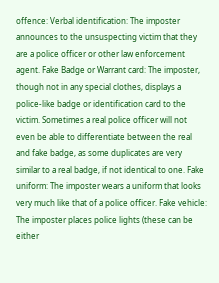offence: Verbal identification: The imposter announces to the unsuspecting victim that they are a police officer or other law enforcement agent. Fake Badge or Warrant card: The imposter, though not in any special clothes, displays a police-like badge or identification card to the victim. Sometimes a real police officer will not even be able to differentiate between the real and fake badge, as some duplicates are very similar to a real badge, if not identical to one. Fake uniform: The imposter wears a uniform that looks very much like that of a police officer. Fake vehicle: The imposter places police lights (these can be either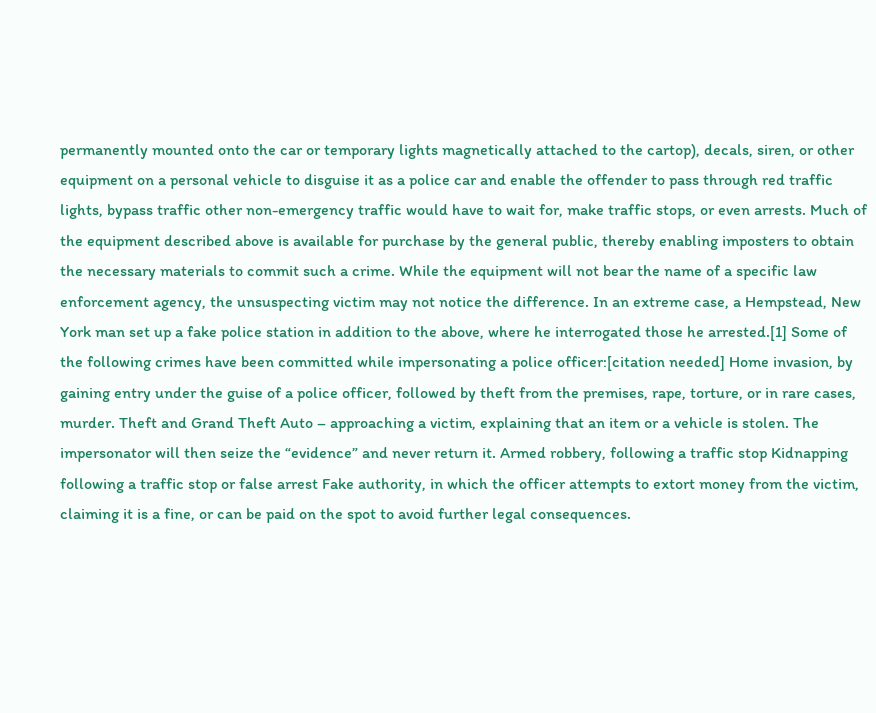permanently mounted onto the car or temporary lights magnetically attached to the cartop), decals, siren, or other equipment on a personal vehicle to disguise it as a police car and enable the offender to pass through red traffic lights, bypass traffic other non-emergency traffic would have to wait for, make traffic stops, or even arrests. Much of the equipment described above is available for purchase by the general public, thereby enabling imposters to obtain the necessary materials to commit such a crime. While the equipment will not bear the name of a specific law enforcement agency, the unsuspecting victim may not notice the difference. In an extreme case, a Hempstead, New York man set up a fake police station in addition to the above, where he interrogated those he arrested.[1] Some of the following crimes have been committed while impersonating a police officer:[citation needed] Home invasion, by gaining entry under the guise of a police officer, followed by theft from the premises, rape, torture, or in rare cases, murder. Theft and Grand Theft Auto – approaching a victim, explaining that an item or a vehicle is stolen. The impersonator will then seize the “evidence” and never return it. Armed robbery, following a traffic stop Kidnapping following a traffic stop or false arrest Fake authority, in which the officer attempts to extort money from the victim, claiming it is a fine, or can be paid on the spot to avoid further legal consequences.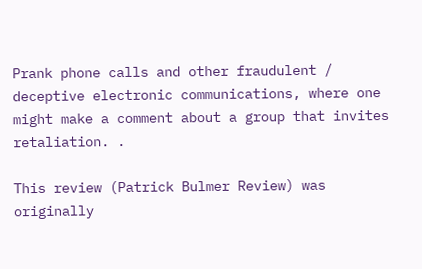Prank phone calls and other fraudulent / deceptive electronic communications, where one might make a comment about a group that invites retaliation. .

This review (Patrick Bulmer Review) was originally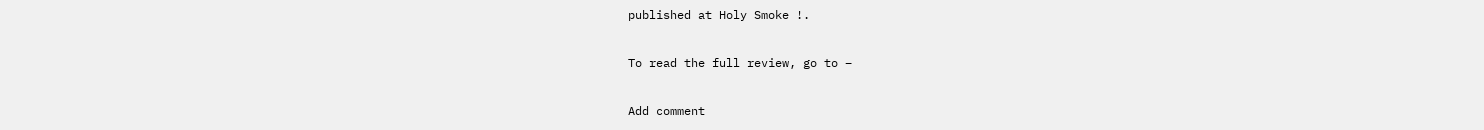published at Holy Smoke !.

To read the full review, go to –

Add comment